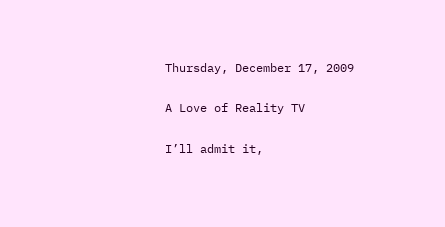Thursday, December 17, 2009

A Love of Reality TV

I’ll admit it,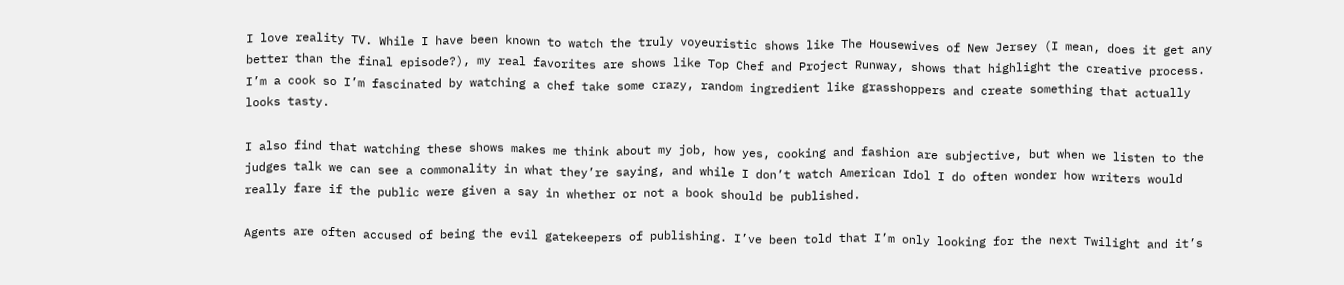I love reality TV. While I have been known to watch the truly voyeuristic shows like The Housewives of New Jersey (I mean, does it get any better than the final episode?), my real favorites are shows like Top Chef and Project Runway, shows that highlight the creative process. I’m a cook so I’m fascinated by watching a chef take some crazy, random ingredient like grasshoppers and create something that actually looks tasty.

I also find that watching these shows makes me think about my job, how yes, cooking and fashion are subjective, but when we listen to the judges talk we can see a commonality in what they’re saying, and while I don’t watch American Idol I do often wonder how writers would really fare if the public were given a say in whether or not a book should be published.

Agents are often accused of being the evil gatekeepers of publishing. I’ve been told that I’m only looking for the next Twilight and it’s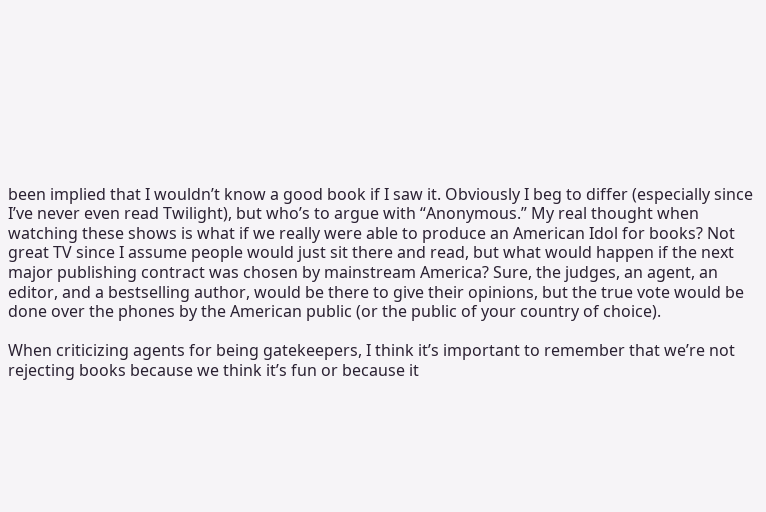been implied that I wouldn’t know a good book if I saw it. Obviously I beg to differ (especially since I’ve never even read Twilight), but who’s to argue with “Anonymous.” My real thought when watching these shows is what if we really were able to produce an American Idol for books? Not great TV since I assume people would just sit there and read, but what would happen if the next major publishing contract was chosen by mainstream America? Sure, the judges, an agent, an editor, and a bestselling author, would be there to give their opinions, but the true vote would be done over the phones by the American public (or the public of your country of choice).

When criticizing agents for being gatekeepers, I think it’s important to remember that we’re not rejecting books because we think it’s fun or because it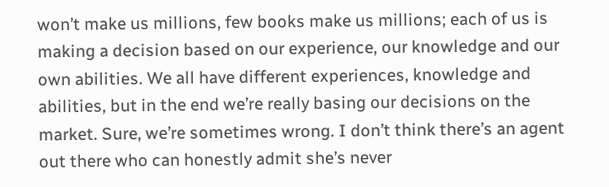won’t make us millions, few books make us millions; each of us is making a decision based on our experience, our knowledge and our own abilities. We all have different experiences, knowledge and abilities, but in the end we’re really basing our decisions on the market. Sure, we’re sometimes wrong. I don’t think there’s an agent out there who can honestly admit she’s never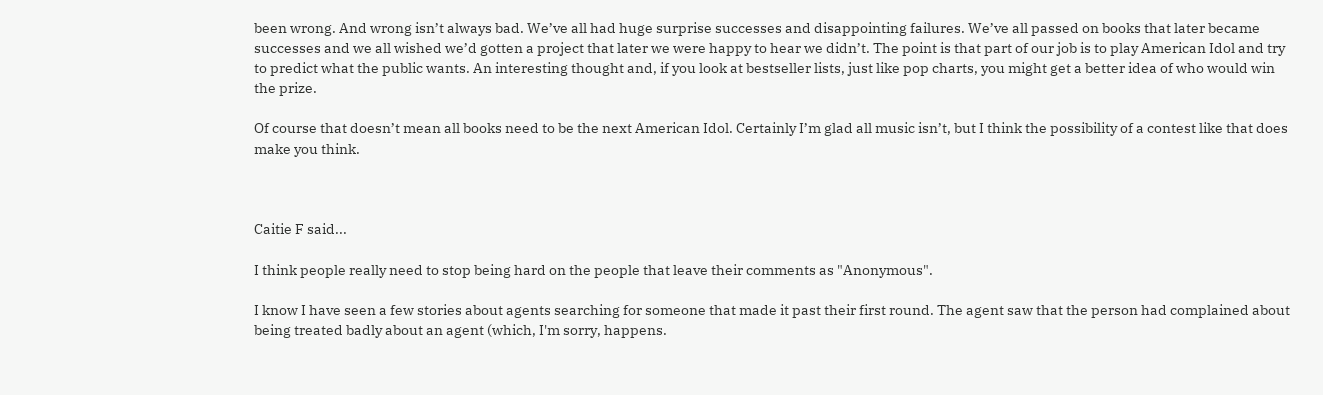been wrong. And wrong isn’t always bad. We’ve all had huge surprise successes and disappointing failures. We’ve all passed on books that later became successes and we all wished we’d gotten a project that later we were happy to hear we didn’t. The point is that part of our job is to play American Idol and try to predict what the public wants. An interesting thought and, if you look at bestseller lists, just like pop charts, you might get a better idea of who would win the prize.

Of course that doesn’t mean all books need to be the next American Idol. Certainly I’m glad all music isn’t, but I think the possibility of a contest like that does make you think.



Caitie F said...

I think people really need to stop being hard on the people that leave their comments as "Anonymous".

I know I have seen a few stories about agents searching for someone that made it past their first round. The agent saw that the person had complained about being treated badly about an agent (which, I'm sorry, happens.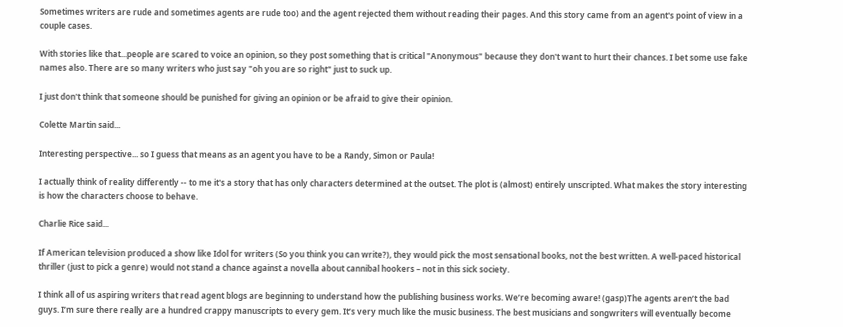Sometimes writers are rude and sometimes agents are rude too) and the agent rejected them without reading their pages. And this story came from an agent's point of view in a couple cases.

With stories like that...people are scared to voice an opinion, so they post something that is critical "Anonymous" because they don't want to hurt their chances. I bet some use fake names also. There are so many writers who just say "oh you are so right" just to suck up.

I just don't think that someone should be punished for giving an opinion or be afraid to give their opinion.

Colette Martin said...

Interesting perspective... so I guess that means as an agent you have to be a Randy, Simon or Paula!

I actually think of reality differently -- to me it's a story that has only characters determined at the outset. The plot is (almost) entirely unscripted. What makes the story interesting is how the characters choose to behave.

Charlie Rice said...

If American television produced a show like Idol for writers (So you think you can write?), they would pick the most sensational books, not the best written. A well-paced historical thriller (just to pick a genre) would not stand a chance against a novella about cannibal hookers – not in this sick society.

I think all of us aspiring writers that read agent blogs are beginning to understand how the publishing business works. We’re becoming aware! (gasp)The agents aren’t the bad guys. I’m sure there really are a hundred crappy manuscripts to every gem. It’s very much like the music business. The best musicians and songwriters will eventually become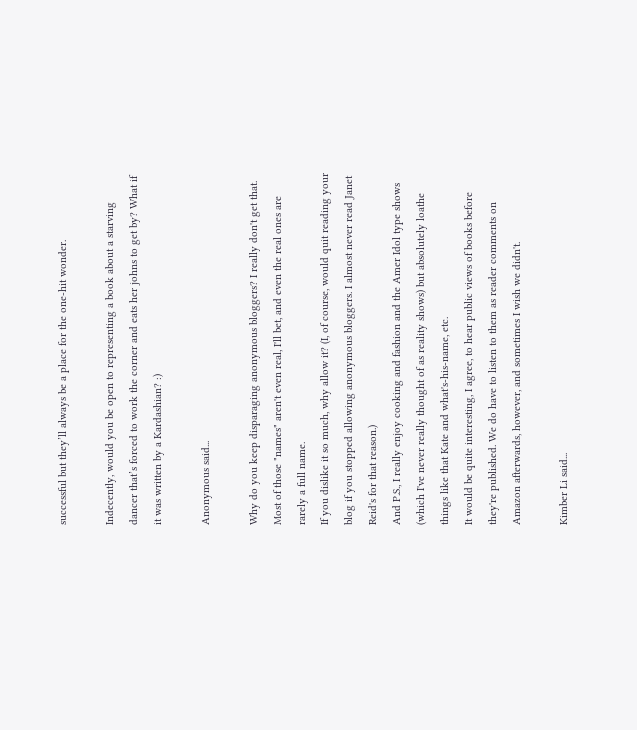successful but they’ll always be a place for the one-hit wonder.

Indecently, would you be open to representing a book about a starving dancer that’s forced to work the corner and eats her johns to get by? What if it was written by a Kardashian? :)

Anonymous said...

Why do you keep disparaging anonymous bloggers? I really don't get that. Most of those "names" aren't even real, I'll bet, and even the real ones are rarely a full name.
If you dislike it so much, why allow it? (I, of course, would quit reading your blog if you stopped allowing anonymous bloggers. I almost never read Janet Reid's for that reason.)
And P.S., I really enjoy cooking and fashion and the Amer Idol type shows (which I've never really thought of as reality shows) but absolutely loathe things like that Kate and what's-his-name, etc.
It would be quite interesting, I agree, to hear public views of books before they're published. We do have to listen to them as reader comments on Amazon afterwards, however, and sometimes I wish we didn't.

Kimber Li said...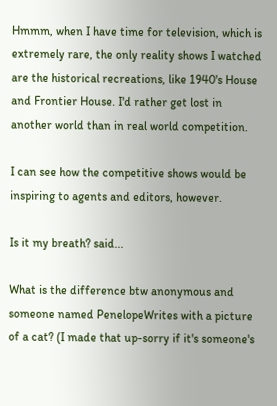Hmmm, when I have time for television, which is extremely rare, the only reality shows I watched are the historical recreations, like 1940's House and Frontier House. I'd rather get lost in another world than in real world competition.

I can see how the competitive shows would be inspiring to agents and editors, however.

Is it my breath? said...

What is the difference btw anonymous and someone named PenelopeWrites with a picture of a cat? (I made that up-sorry if it's someone's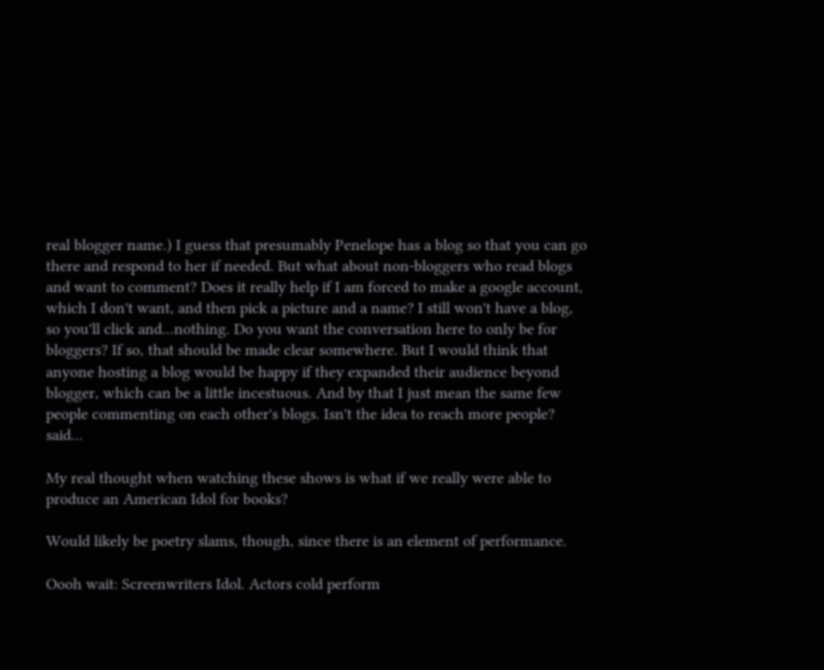real blogger name.) I guess that presumably Penelope has a blog so that you can go there and respond to her if needed. But what about non-bloggers who read blogs and want to comment? Does it really help if I am forced to make a google account, which I don't want, and then pick a picture and a name? I still won't have a blog, so you'll click and...nothing. Do you want the conversation here to only be for bloggers? If so, that should be made clear somewhere. But I would think that anyone hosting a blog would be happy if they expanded their audience beyond blogger, which can be a little incestuous. And by that I just mean the same few people commenting on each other's blogs. Isn't the idea to reach more people? said...

My real thought when watching these shows is what if we really were able to produce an American Idol for books?

Would likely be poetry slams, though, since there is an element of performance.

Oooh wait: Screenwriters Idol. Actors cold perform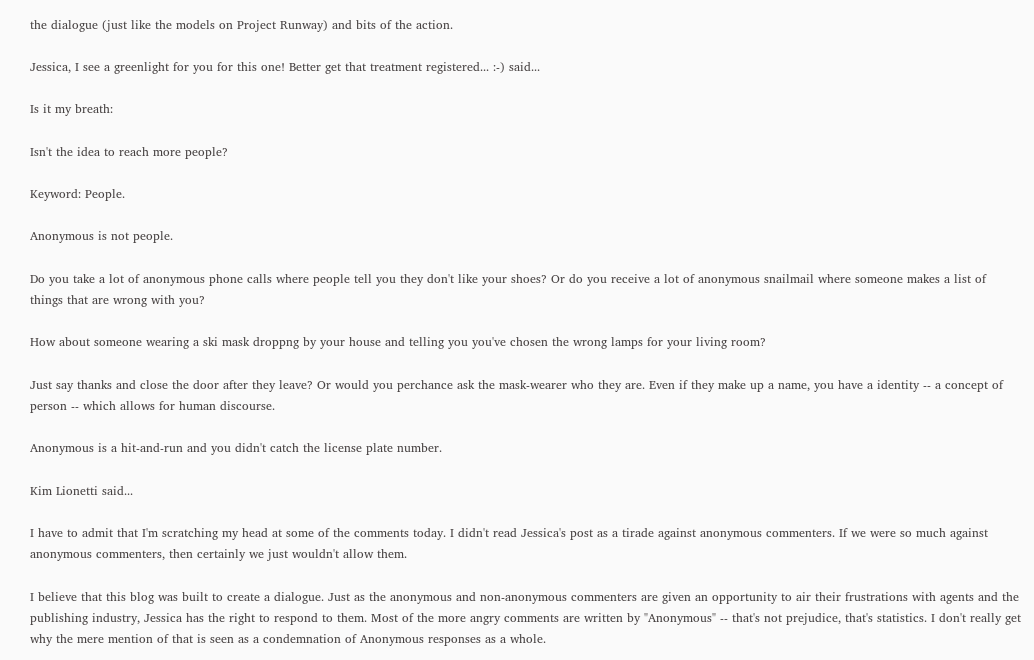the dialogue (just like the models on Project Runway) and bits of the action.

Jessica, I see a greenlight for you for this one! Better get that treatment registered... :-) said...

Is it my breath:

Isn't the idea to reach more people?

Keyword: People.

Anonymous is not people.

Do you take a lot of anonymous phone calls where people tell you they don't like your shoes? Or do you receive a lot of anonymous snailmail where someone makes a list of things that are wrong with you?

How about someone wearing a ski mask droppng by your house and telling you you've chosen the wrong lamps for your living room?

Just say thanks and close the door after they leave? Or would you perchance ask the mask-wearer who they are. Even if they make up a name, you have a identity -- a concept of person -- which allows for human discourse.

Anonymous is a hit-and-run and you didn't catch the license plate number.

Kim Lionetti said...

I have to admit that I'm scratching my head at some of the comments today. I didn't read Jessica's post as a tirade against anonymous commenters. If we were so much against anonymous commenters, then certainly we just wouldn't allow them.

I believe that this blog was built to create a dialogue. Just as the anonymous and non-anonymous commenters are given an opportunity to air their frustrations with agents and the publishing industry, Jessica has the right to respond to them. Most of the more angry comments are written by "Anonymous" -- that's not prejudice, that's statistics. I don't really get why the mere mention of that is seen as a condemnation of Anonymous responses as a whole.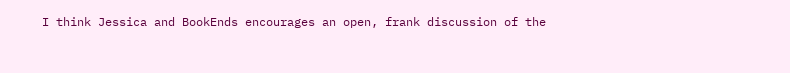I think Jessica and BookEnds encourages an open, frank discussion of the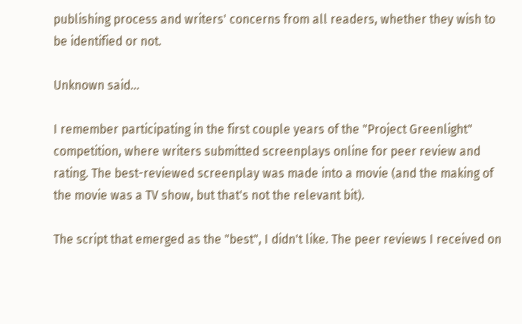publishing process and writers' concerns from all readers, whether they wish to be identified or not.

Unknown said...

I remember participating in the first couple years of the "Project Greenlight" competition, where writers submitted screenplays online for peer review and rating. The best-reviewed screenplay was made into a movie (and the making of the movie was a TV show, but that's not the relevant bit).

The script that emerged as the "best", I didn't like. The peer reviews I received on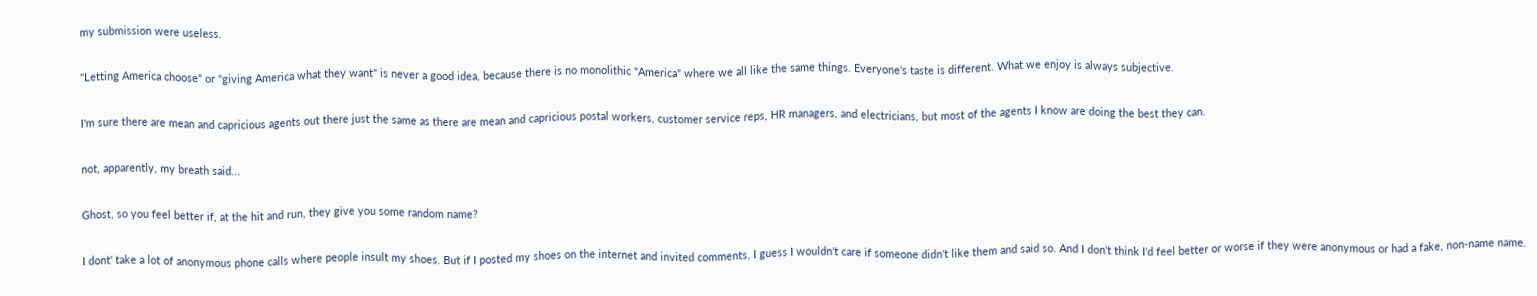my submission were useless.

"Letting America choose" or "giving America what they want" is never a good idea, because there is no monolithic "America" where we all like the same things. Everyone's taste is different. What we enjoy is always subjective.

I'm sure there are mean and capricious agents out there just the same as there are mean and capricious postal workers, customer service reps, HR managers, and electricians, but most of the agents I know are doing the best they can.

not, apparently, my breath said...

Ghost, so you feel better if, at the hit and run, they give you some random name?

I dont' take a lot of anonymous phone calls where people insult my shoes. But if I posted my shoes on the internet and invited comments, I guess I wouldn't care if someone didn't like them and said so. And I don't think I'd feel better or worse if they were anonymous or had a fake, non-name name.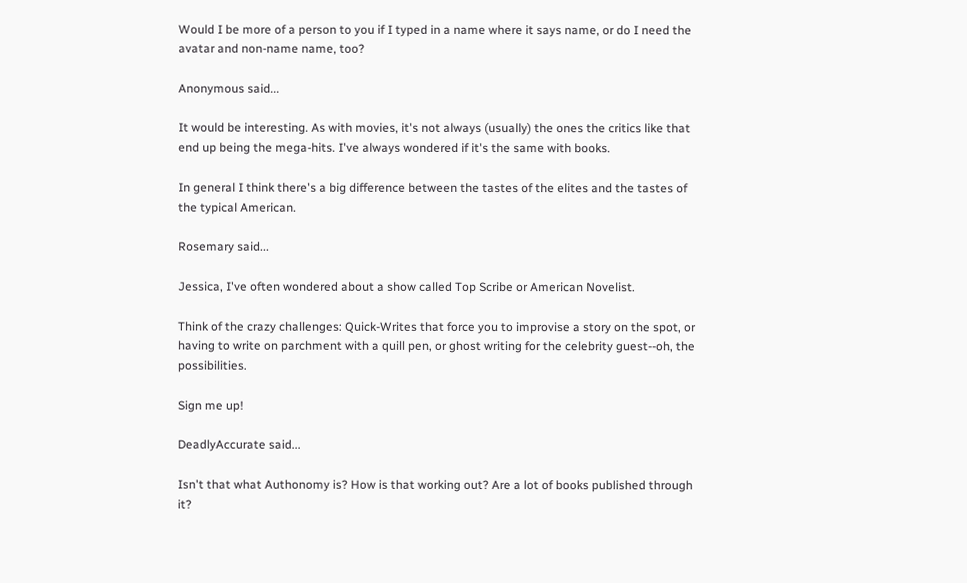Would I be more of a person to you if I typed in a name where it says name, or do I need the avatar and non-name name, too?

Anonymous said...

It would be interesting. As with movies, it's not always (usually) the ones the critics like that end up being the mega-hits. I've always wondered if it's the same with books.

In general I think there's a big difference between the tastes of the elites and the tastes of the typical American.

Rosemary said...

Jessica, I've often wondered about a show called Top Scribe or American Novelist.

Think of the crazy challenges: Quick-Writes that force you to improvise a story on the spot, or having to write on parchment with a quill pen, or ghost writing for the celebrity guest--oh, the possibilities.

Sign me up!

DeadlyAccurate said...

Isn't that what Authonomy is? How is that working out? Are a lot of books published through it?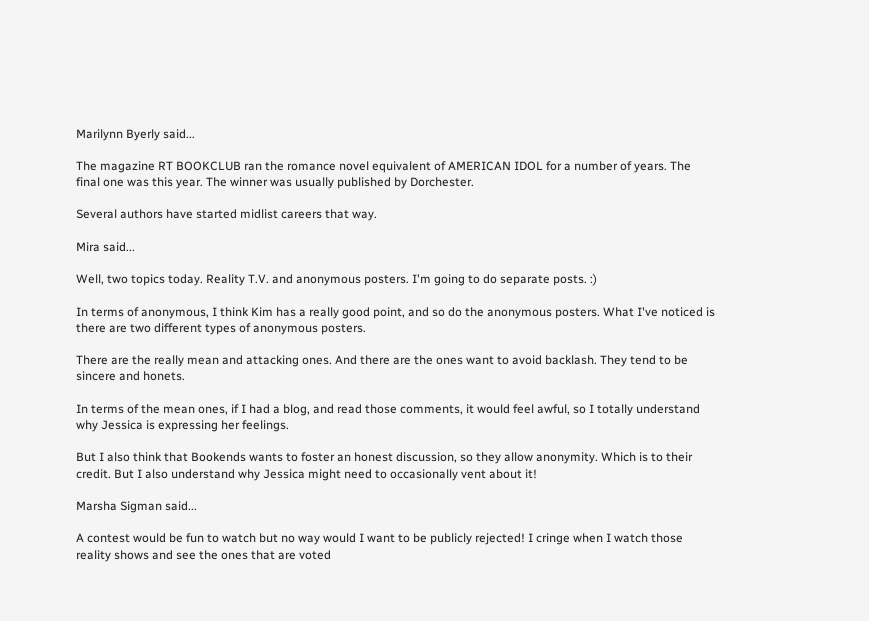Marilynn Byerly said...

The magazine RT BOOKCLUB ran the romance novel equivalent of AMERICAN IDOL for a number of years. The final one was this year. The winner was usually published by Dorchester.

Several authors have started midlist careers that way.

Mira said...

Well, two topics today. Reality T.V. and anonymous posters. I'm going to do separate posts. :)

In terms of anonymous, I think Kim has a really good point, and so do the anonymous posters. What I've noticed is there are two different types of anonymous posters.

There are the really mean and attacking ones. And there are the ones want to avoid backlash. They tend to be sincere and honets.

In terms of the mean ones, if I had a blog, and read those comments, it would feel awful, so I totally understand why Jessica is expressing her feelings.

But I also think that Bookends wants to foster an honest discussion, so they allow anonymity. Which is to their credit. But I also understand why Jessica might need to occasionally vent about it!

Marsha Sigman said...

A contest would be fun to watch but no way would I want to be publicly rejected! I cringe when I watch those reality shows and see the ones that are voted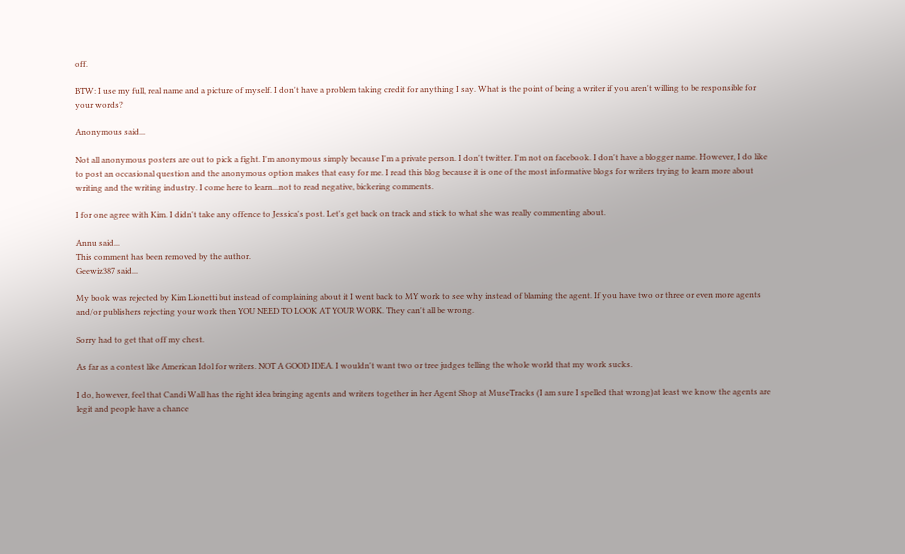off.

BTW: I use my full, real name and a picture of myself. I don't have a problem taking credit for anything I say. What is the point of being a writer if you aren't willing to be responsible for your words?

Anonymous said...

Not all anonymous posters are out to pick a fight. I'm anonymous simply because I'm a private person. I don't twitter. I'm not on facebook. I don't have a blogger name. However, I do like to post an occasional question and the anonymous option makes that easy for me. I read this blog because it is one of the most informative blogs for writers trying to learn more about writing and the writing industry. I come here to learn...not to read negative, bickering comments.

I for one agree with Kim. I didn't take any offence to Jessica's post. Let's get back on track and stick to what she was really commenting about.

Annu said...
This comment has been removed by the author.
Geewiz387 said...

My book was rejected by Kim Lionetti but instead of complaining about it I went back to MY work to see why instead of blaming the agent. If you have two or three or even more agents and/or publishers rejecting your work then YOU NEED TO LOOK AT YOUR WORK. They can't all be wrong.

Sorry had to get that off my chest.

As far as a contest like American Idol for writers. NOT A GOOD IDEA. I wouldn't want two or tree judges telling the whole world that my work sucks.

I do, however, feel that Candi Wall has the right idea bringing agents and writers together in her Agent Shop at MuseTracks (I am sure I spelled that wrong)at least we know the agents are legit and people have a chance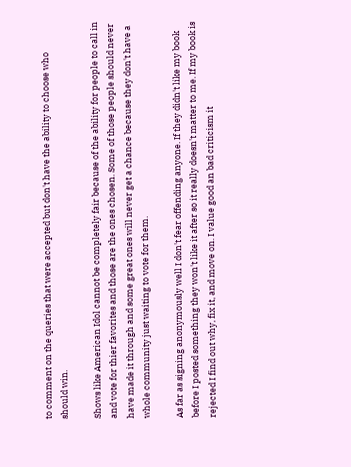to comment on the queries that were accepted but don't have the ability to choose who should win.

Shows like American Idol cannot be completely fair because of the ability for people to call in and vote for thier favorites and those are the ones chosen. Some of those people should never have made it through and some great ones will never get a chance because they don't have a whole community just waiting to vote for them.

As far as signing anonymously well I don't fear offending anyone. If they didn't like my book before I posted something they won't like it after so it really doesn't matter to me. If my book is rejected I find out why, fix it, and move on. I value good an bad criticism it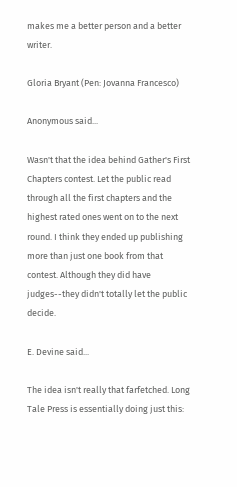makes me a better person and a better writer.

Gloria Bryant (Pen: Jovanna Francesco)

Anonymous said...

Wasn't that the idea behind Gather's First Chapters contest. Let the public read through all the first chapters and the highest rated ones went on to the next round. I think they ended up publishing more than just one book from that contest. Although they did have judges--they didn't totally let the public decide.

E. Devine said...

The idea isn't really that farfetched. Long Tale Press is essentially doing just this: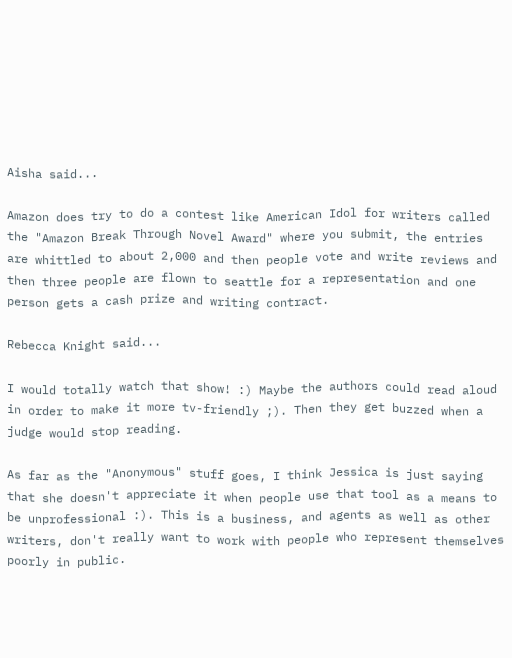Aisha said...

Amazon does try to do a contest like American Idol for writers called the "Amazon Break Through Novel Award" where you submit, the entries are whittled to about 2,000 and then people vote and write reviews and then three people are flown to seattle for a representation and one person gets a cash prize and writing contract.

Rebecca Knight said...

I would totally watch that show! :) Maybe the authors could read aloud in order to make it more tv-friendly ;). Then they get buzzed when a judge would stop reading.

As far as the "Anonymous" stuff goes, I think Jessica is just saying that she doesn't appreciate it when people use that tool as a means to be unprofessional :). This is a business, and agents as well as other writers, don't really want to work with people who represent themselves poorly in public.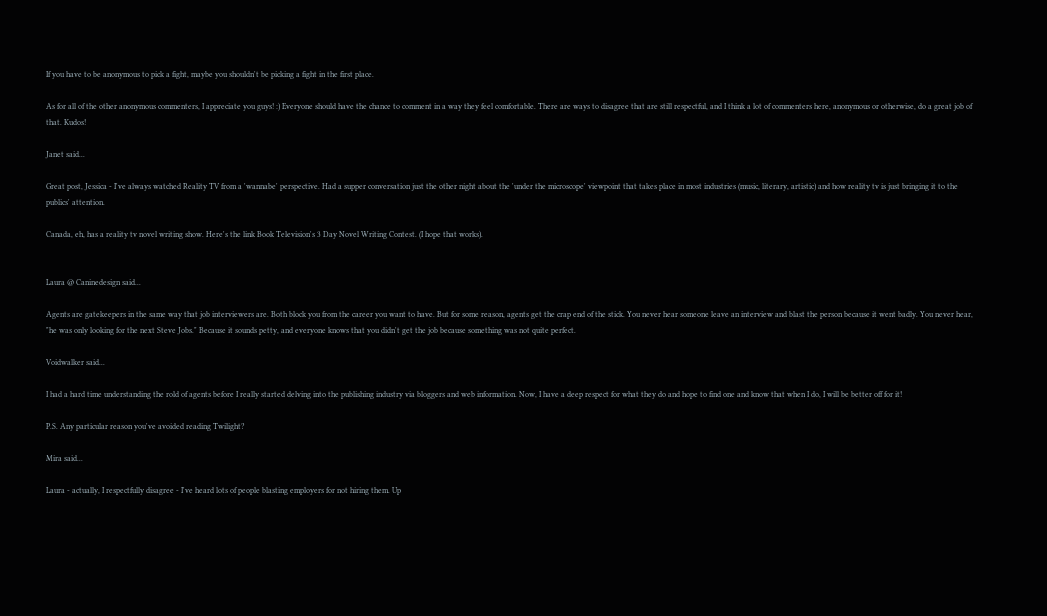If you have to be anonymous to pick a fight, maybe you shouldn't be picking a fight in the first place.

As for all of the other anonymous commenters, I appreciate you guys! :) Everyone should have the chance to comment in a way they feel comfortable. There are ways to disagree that are still respectful, and I think a lot of commenters here, anonymous or otherwise, do a great job of that. Kudos!

Janet said...

Great post, Jessica - I've always watched Reality TV from a 'wannabe' perspective. Had a supper conversation just the other night about the 'under the microscope' viewpoint that takes place in most industries (music, literary, artistic) and how reality tv is just bringing it to the publics' attention.

Canada, eh, has a reality tv novel writing show. Here's the link Book Television's 3 Day Novel Writing Contest. (I hope that works).


Laura @ Caninedesign said...

Agents are gatekeepers in the same way that job interviewers are. Both block you from the career you want to have. But for some reason, agents get the crap end of the stick. You never hear someone leave an interview and blast the person because it went badly. You never hear, "he was only looking for the next Steve Jobs." Because it sounds petty, and everyone knows that you didn't get the job because something was not quite perfect.

Voidwalker said...

I had a hard time understanding the rold of agents before I really started delving into the publishing industry via bloggers and web information. Now, I have a deep respect for what they do and hope to find one and know that when I do, I will be better off for it!

P.S. Any particular reason you've avoided reading Twilight?

Mira said...

Laura - actually, I respectfully disagree - I've heard lots of people blasting employers for not hiring them. Up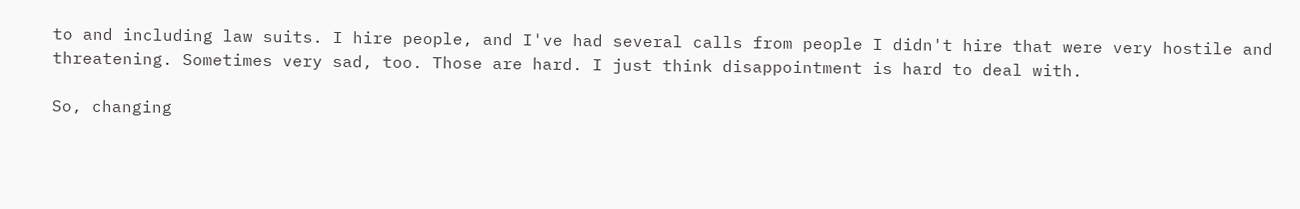to and including law suits. I hire people, and I've had several calls from people I didn't hire that were very hostile and threatening. Sometimes very sad, too. Those are hard. I just think disappointment is hard to deal with.

So, changing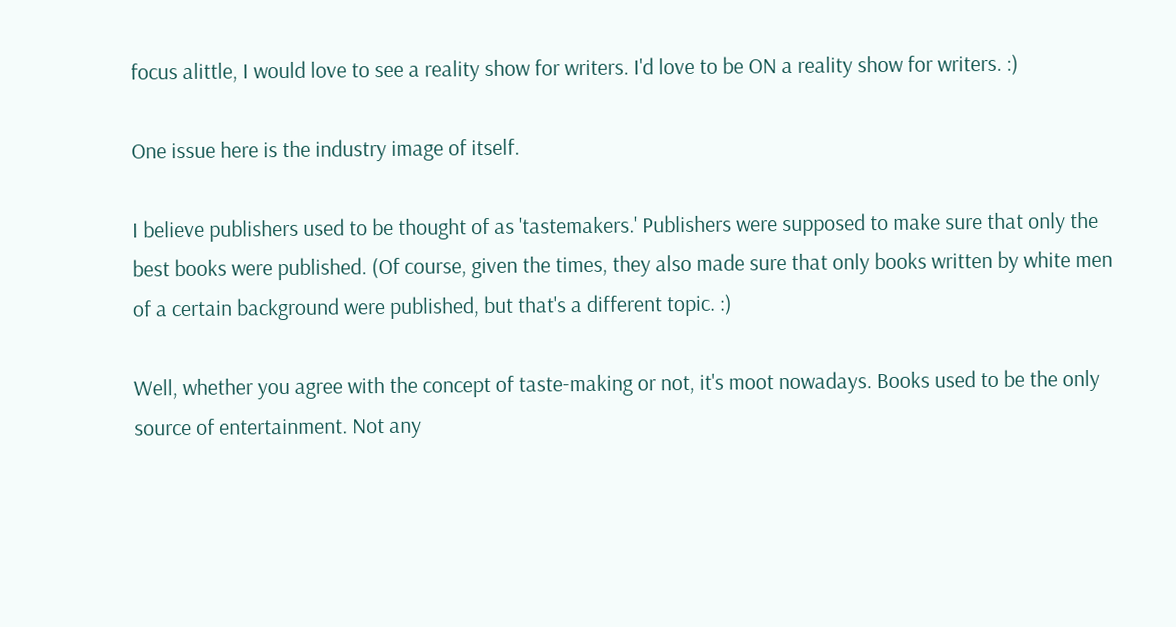focus alittle, I would love to see a reality show for writers. I'd love to be ON a reality show for writers. :)

One issue here is the industry image of itself.

I believe publishers used to be thought of as 'tastemakers.' Publishers were supposed to make sure that only the best books were published. (Of course, given the times, they also made sure that only books written by white men of a certain background were published, but that's a different topic. :)

Well, whether you agree with the concept of taste-making or not, it's moot nowadays. Books used to be the only source of entertainment. Not any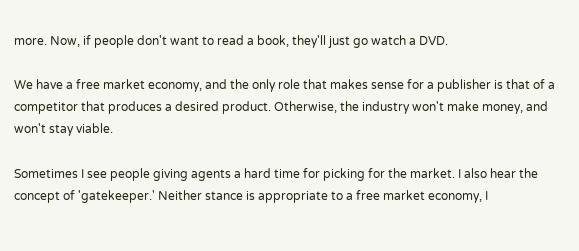more. Now, if people don't want to read a book, they'll just go watch a DVD.

We have a free market economy, and the only role that makes sense for a publisher is that of a competitor that produces a desired product. Otherwise, the industry won't make money, and won't stay viable.

Sometimes I see people giving agents a hard time for picking for the market. I also hear the concept of 'gatekeeper.' Neither stance is appropriate to a free market economy, I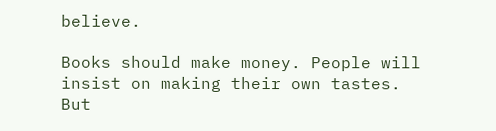believe.

Books should make money. People will insist on making their own tastes. But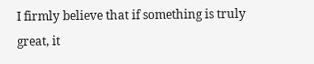I firmly believe that if something is truly great, it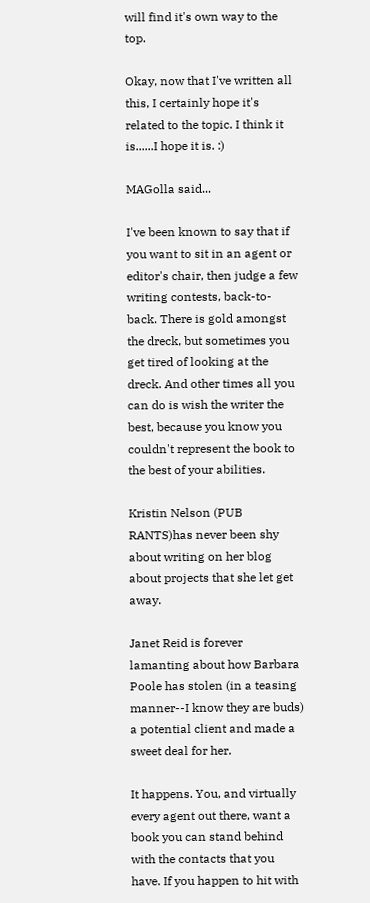will find it's own way to the top.

Okay, now that I've written all this, I certainly hope it's related to the topic. I think it is......I hope it is. :)

MAGolla said...

I've been known to say that if you want to sit in an agent or editor's chair, then judge a few writing contests, back-to-back. There is gold amongst the dreck, but sometimes you get tired of looking at the dreck. And other times all you can do is wish the writer the best, because you know you couldn't represent the book to the best of your abilities.

Kristin Nelson (PUB RANTS)has never been shy about writing on her blog about projects that she let get away.

Janet Reid is forever lamanting about how Barbara Poole has stolen (in a teasing manner--I know they are buds) a potential client and made a sweet deal for her.

It happens. You, and virtually every agent out there, want a book you can stand behind with the contacts that you have. If you happen to hit with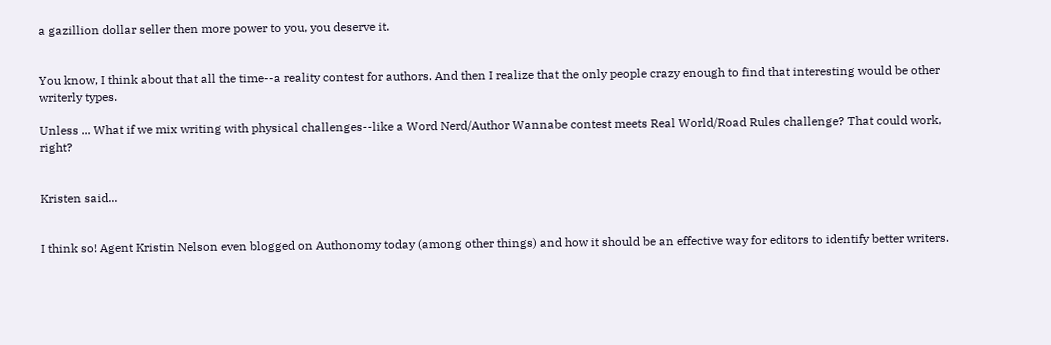a gazillion dollar seller then more power to you, you deserve it.


You know, I think about that all the time--a reality contest for authors. And then I realize that the only people crazy enough to find that interesting would be other writerly types.

Unless ... What if we mix writing with physical challenges--like a Word Nerd/Author Wannabe contest meets Real World/Road Rules challenge? That could work, right?


Kristen said...


I think so! Agent Kristin Nelson even blogged on Authonomy today (among other things) and how it should be an effective way for editors to identify better writers.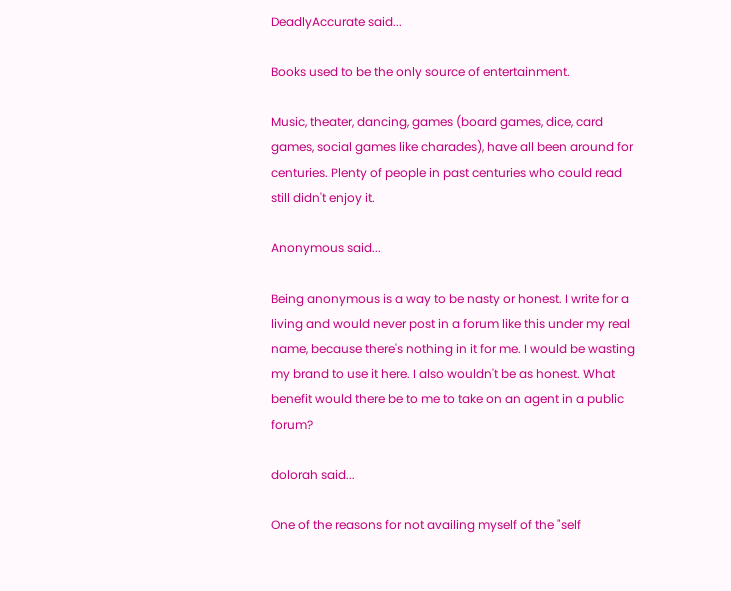DeadlyAccurate said...

Books used to be the only source of entertainment.

Music, theater, dancing, games (board games, dice, card games, social games like charades), have all been around for centuries. Plenty of people in past centuries who could read still didn't enjoy it.

Anonymous said...

Being anonymous is a way to be nasty or honest. I write for a living and would never post in a forum like this under my real name, because there's nothing in it for me. I would be wasting my brand to use it here. I also wouldn't be as honest. What benefit would there be to me to take on an agent in a public forum?

dolorah said...

One of the reasons for not availing myself of the "self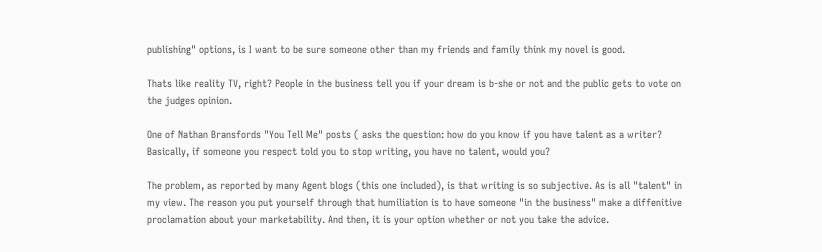publishing" options, is I want to be sure someone other than my friends and family think my novel is good.

Thats like reality TV, right? People in the business tell you if your dream is b-she or not and the public gets to vote on the judges opinion.

One of Nathan Bransfords "You Tell Me" posts ( asks the question: how do you know if you have talent as a writer? Basically, if someone you respect told you to stop writing, you have no talent, would you?

The problem, as reported by many Agent blogs (this one included), is that writing is so subjective. As is all "talent" in my view. The reason you put yourself through that humiliation is to have someone "in the business" make a diffenitive proclamation about your marketability. And then, it is your option whether or not you take the advice.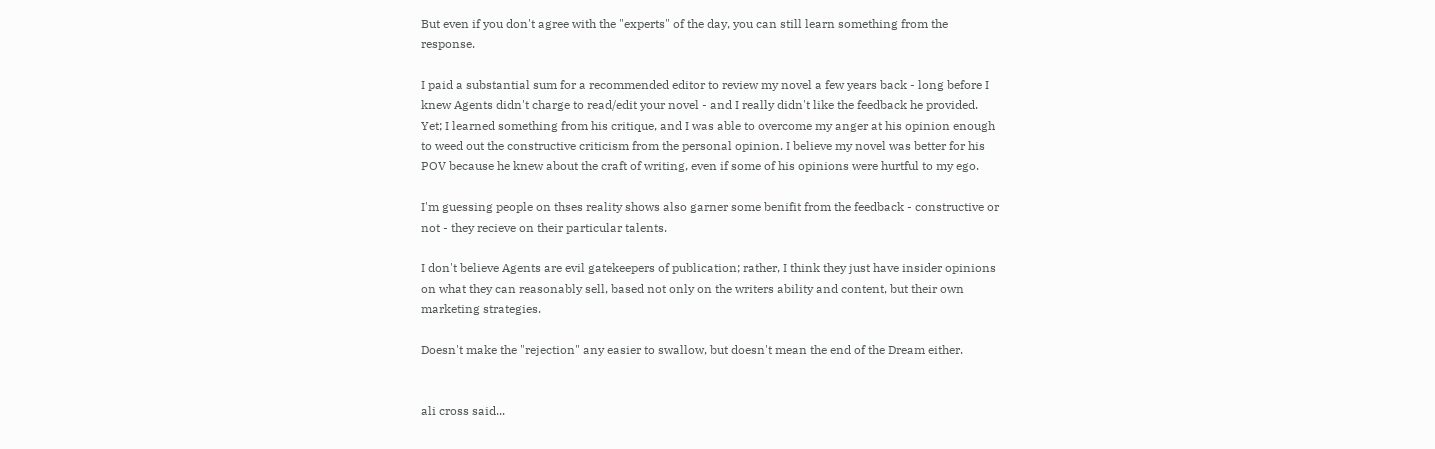But even if you don't agree with the "experts" of the day, you can still learn something from the response.

I paid a substantial sum for a recommended editor to review my novel a few years back - long before I knew Agents didn't charge to read/edit your novel - and I really didn't like the feedback he provided. Yet; I learned something from his critique, and I was able to overcome my anger at his opinion enough to weed out the constructive criticism from the personal opinion. I believe my novel was better for his POV because he knew about the craft of writing, even if some of his opinions were hurtful to my ego.

I'm guessing people on thses reality shows also garner some benifit from the feedback - constructive or not - they recieve on their particular talents.

I don't believe Agents are evil gatekeepers of publication; rather, I think they just have insider opinions on what they can reasonably sell, based not only on the writers ability and content, but their own marketing strategies.

Doesn't make the "rejection" any easier to swallow, but doesn't mean the end of the Dream either.


ali cross said...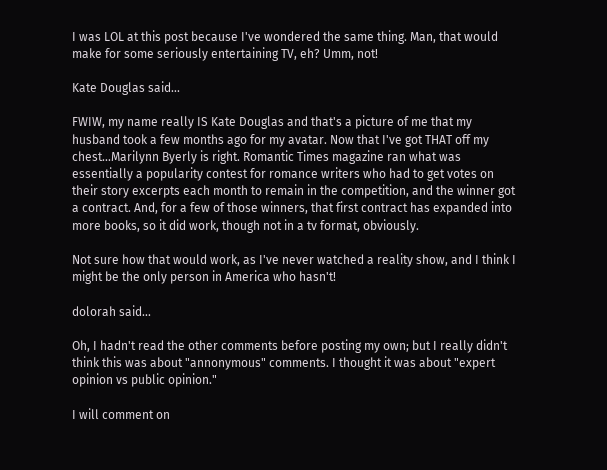I was LOL at this post because I've wondered the same thing. Man, that would make for some seriously entertaining TV, eh? Umm, not!

Kate Douglas said...

FWIW, my name really IS Kate Douglas and that's a picture of me that my husband took a few months ago for my avatar. Now that I've got THAT off my chest...Marilynn Byerly is right. Romantic Times magazine ran what was essentially a popularity contest for romance writers who had to get votes on their story excerpts each month to remain in the competition, and the winner got a contract. And, for a few of those winners, that first contract has expanded into more books, so it did work, though not in a tv format, obviously.

Not sure how that would work, as I've never watched a reality show, and I think I might be the only person in America who hasn't!

dolorah said...

Oh, I hadn't read the other comments before posting my own; but I really didn't think this was about "annonymous" comments. I thought it was about "expert opinion vs public opinion."

I will comment on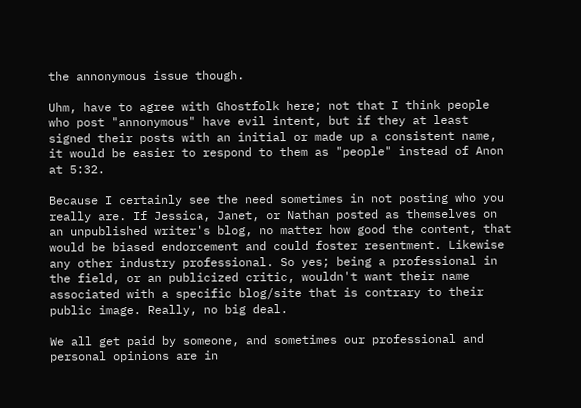the annonymous issue though.

Uhm, have to agree with Ghostfolk here; not that I think people who post "annonymous" have evil intent, but if they at least signed their posts with an initial or made up a consistent name, it would be easier to respond to them as "people" instead of Anon at 5:32.

Because I certainly see the need sometimes in not posting who you really are. If Jessica, Janet, or Nathan posted as themselves on an unpublished writer's blog, no matter how good the content, that would be biased endorcement and could foster resentment. Likewise any other industry professional. So yes; being a professional in the field, or an publicized critic, wouldn't want their name associated with a specific blog/site that is contrary to their public image. Really, no big deal.

We all get paid by someone, and sometimes our professional and personal opinions are in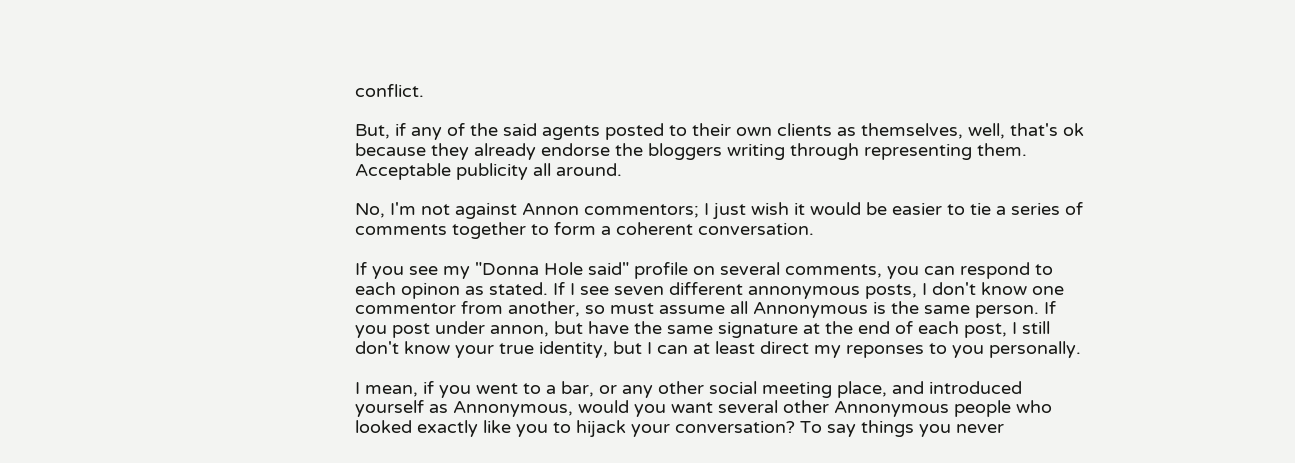conflict.

But, if any of the said agents posted to their own clients as themselves, well, that's ok because they already endorse the bloggers writing through representing them. Acceptable publicity all around.

No, I'm not against Annon commentors; I just wish it would be easier to tie a series of comments together to form a coherent conversation.

If you see my "Donna Hole said" profile on several comments, you can respond to each opinon as stated. If I see seven different annonymous posts, I don't know one commentor from another, so must assume all Annonymous is the same person. If you post under annon, but have the same signature at the end of each post, I still don't know your true identity, but I can at least direct my reponses to you personally.

I mean, if you went to a bar, or any other social meeting place, and introduced yourself as Annonymous, would you want several other Annonymous people who looked exactly like you to hijack your conversation? To say things you never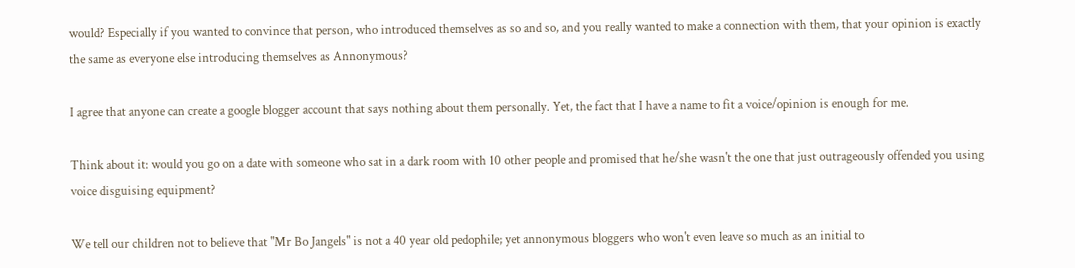would? Especially if you wanted to convince that person, who introduced themselves as so and so, and you really wanted to make a connection with them, that your opinion is exactly the same as everyone else introducing themselves as Annonymous?

I agree that anyone can create a google blogger account that says nothing about them personally. Yet, the fact that I have a name to fit a voice/opinion is enough for me.

Think about it: would you go on a date with someone who sat in a dark room with 10 other people and promised that he/she wasn't the one that just outrageously offended you using voice disguising equipment?

We tell our children not to believe that "Mr Bo Jangels" is not a 40 year old pedophile; yet annonymous bloggers who won't even leave so much as an initial to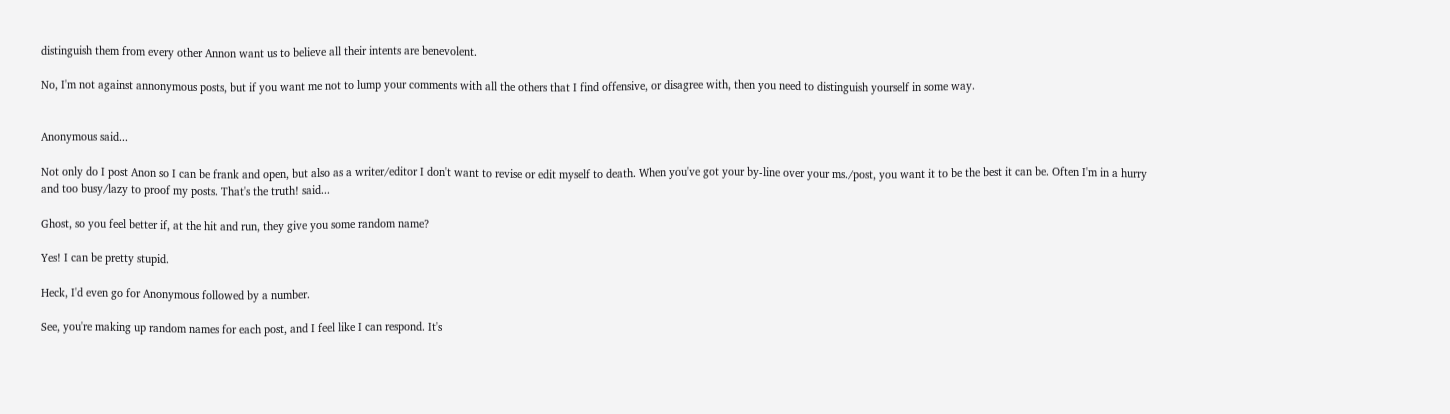distinguish them from every other Annon want us to believe all their intents are benevolent.

No, I'm not against annonymous posts, but if you want me not to lump your comments with all the others that I find offensive, or disagree with, then you need to distinguish yourself in some way.


Anonymous said...

Not only do I post Anon so I can be frank and open, but also as a writer/editor I don't want to revise or edit myself to death. When you've got your by-line over your ms./post, you want it to be the best it can be. Often I'm in a hurry and too busy/lazy to proof my posts. That's the truth! said...

Ghost, so you feel better if, at the hit and run, they give you some random name?

Yes! I can be pretty stupid.

Heck, I'd even go for Anonymous followed by a number.

See, you're making up random names for each post, and I feel like I can respond. It's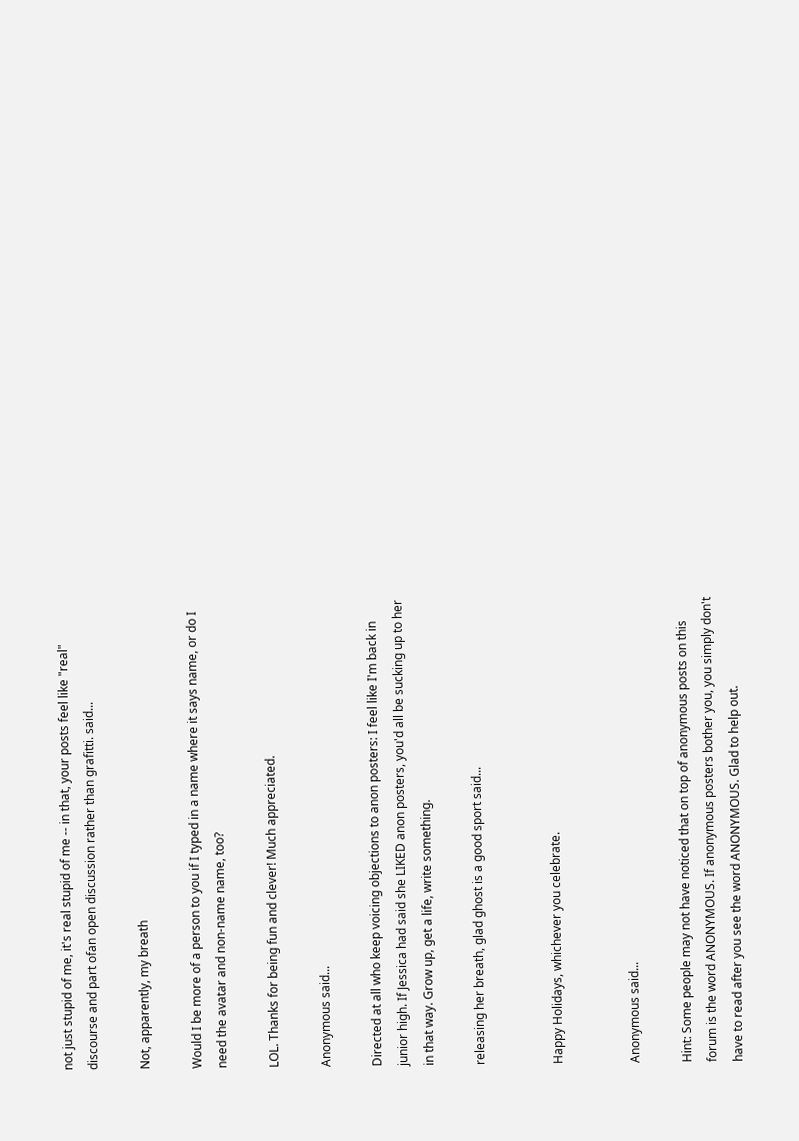not just stupid of me, it's real stupid of me -- in that, your posts feel like "real" discourse and part ofan open discussion rather than grafitti. said...

Not, apparently, my breath

Would I be more of a person to you if I typed in a name where it says name, or do I need the avatar and non-name name, too?

LOL. Thanks for being fun and clever! Much appreciated.

Anonymous said...

Directed at all who keep voicing objections to anon posters: I feel like I'm back in junior high. If Jessica had said she LIKED anon posters, you'd all be sucking up to her in that way. Grow up, get a life, write something.

releasing her breath, glad ghost is a good sport said...


Happy Holidays, whichever you celebrate.


Anonymous said...

Hint: Some people may not have noticed that on top of anonymous posts on this forum is the word ANONYMOUS. If anonymous posters bother you, you simply don't have to read after you see the word ANONYMOUS. Glad to help out.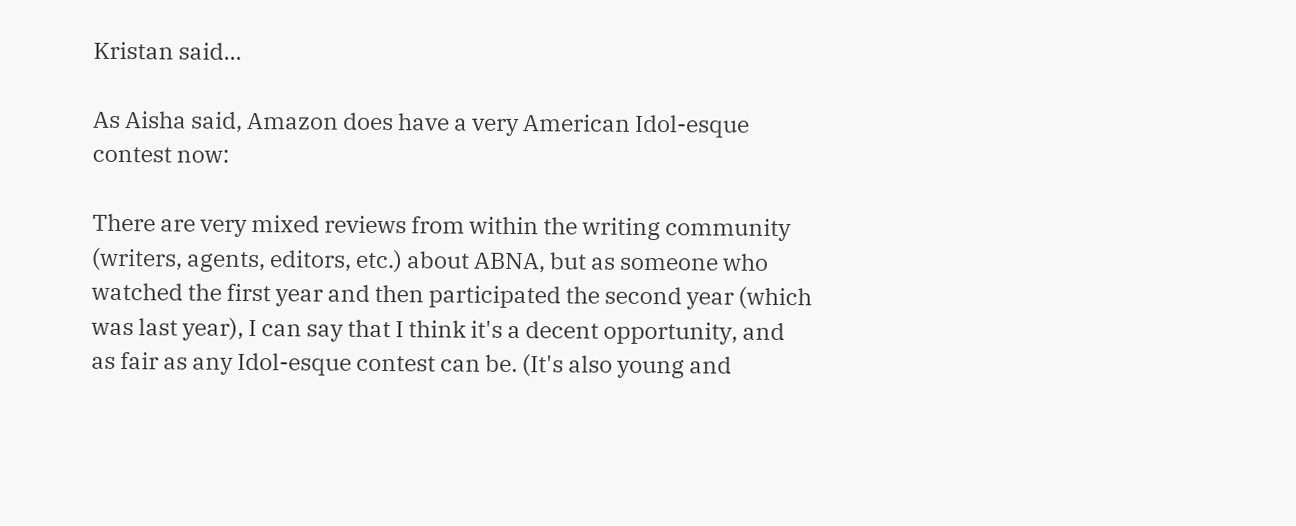Kristan said...

As Aisha said, Amazon does have a very American Idol-esque contest now:

There are very mixed reviews from within the writing community (writers, agents, editors, etc.) about ABNA, but as someone who watched the first year and then participated the second year (which was last year), I can say that I think it's a decent opportunity, and as fair as any Idol-esque contest can be. (It's also young and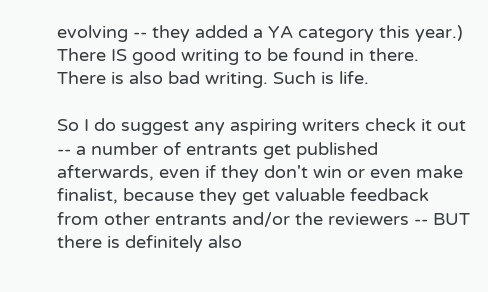evolving -- they added a YA category this year.) There IS good writing to be found in there. There is also bad writing. Such is life.

So I do suggest any aspiring writers check it out -- a number of entrants get published afterwards, even if they don't win or even make finalist, because they get valuable feedback from other entrants and/or the reviewers -- BUT there is definitely also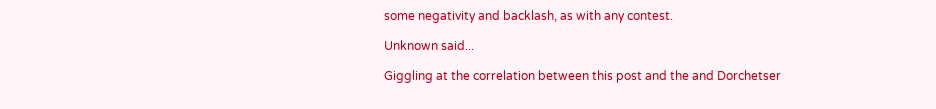some negativity and backlash, as with any contest.

Unknown said...

Giggling at the correlation between this post and the and Dorchetser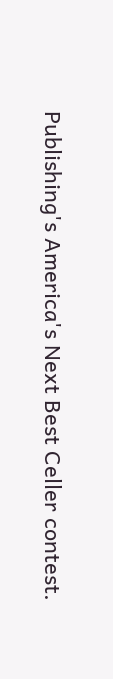Publishing's America's Next Best Celler contest.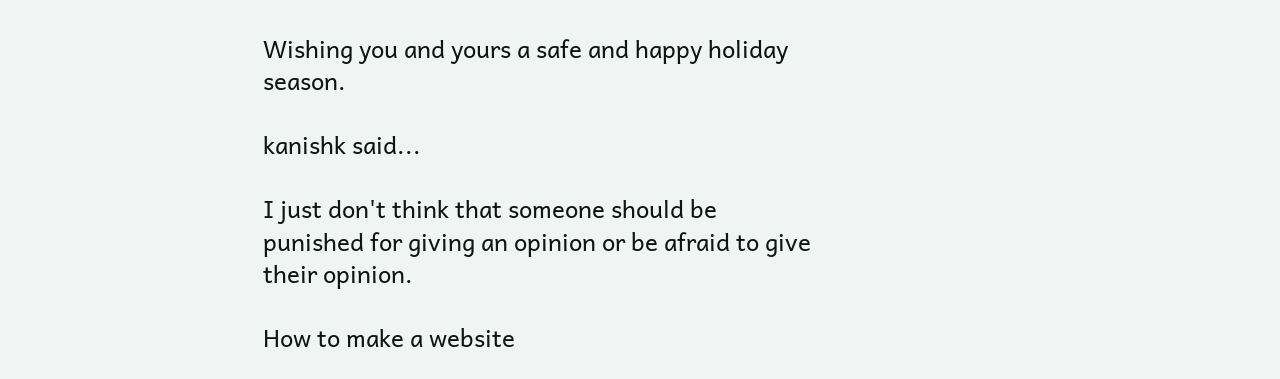Wishing you and yours a safe and happy holiday season.

kanishk said...

I just don't think that someone should be punished for giving an opinion or be afraid to give their opinion.

How to make a website